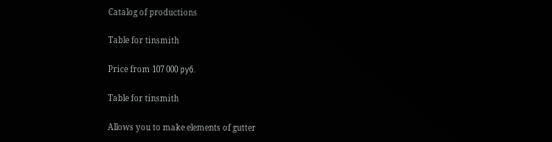Catalog of productions

Table for tinsmith

Price from 107 000 руб.

Table for tinsmith

Allows you to make elements of gutter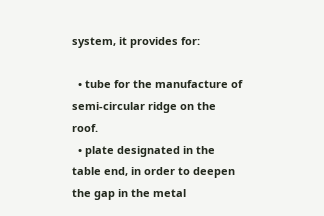system, it provides for:

  • tube for the manufacture of semi-circular ridge on the roof.
  • plate designated in the table end, in order to deepen the gap in the metal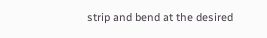strip and bend at the desired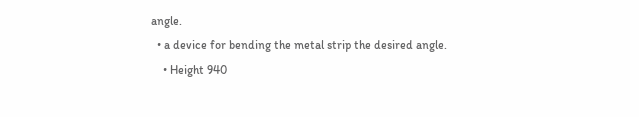angle.
  • a device for bending the metal strip the desired angle.
    • Height 940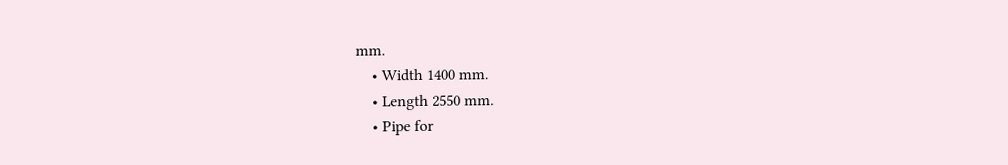mm.
    • Width 1400 mm.
    • Length 2550 mm.
    • Pipe for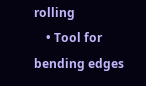rolling
    • Tool for bending edges